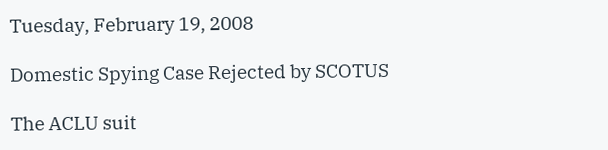Tuesday, February 19, 2008

Domestic Spying Case Rejected by SCOTUS

The ACLU suit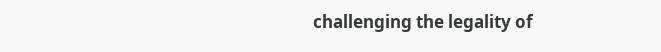challenging the legality of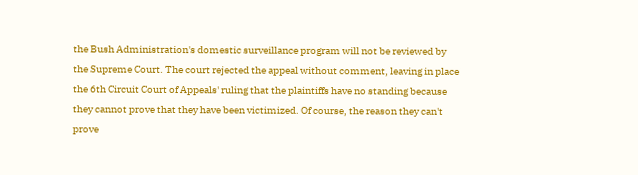the Bush Administration's domestic surveillance program will not be reviewed by the Supreme Court. The court rejected the appeal without comment, leaving in place the 6th Circuit Court of Appeals' ruling that the plaintiffs have no standing because they cannot prove that they have been victimized. Of course, the reason they can't prove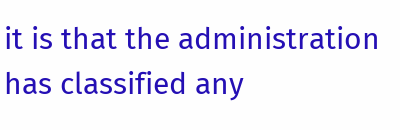it is that the administration has classified any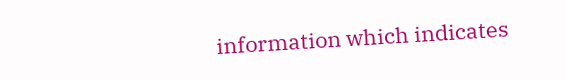information which indicates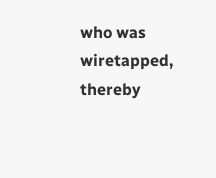who was wiretapped, thereby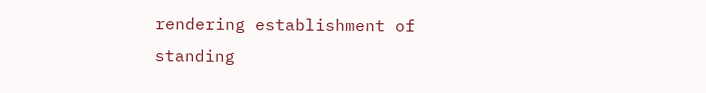rendering establishment of standing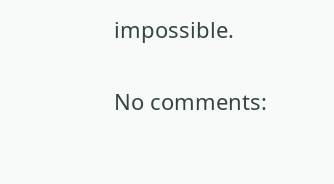impossible.


No comments: